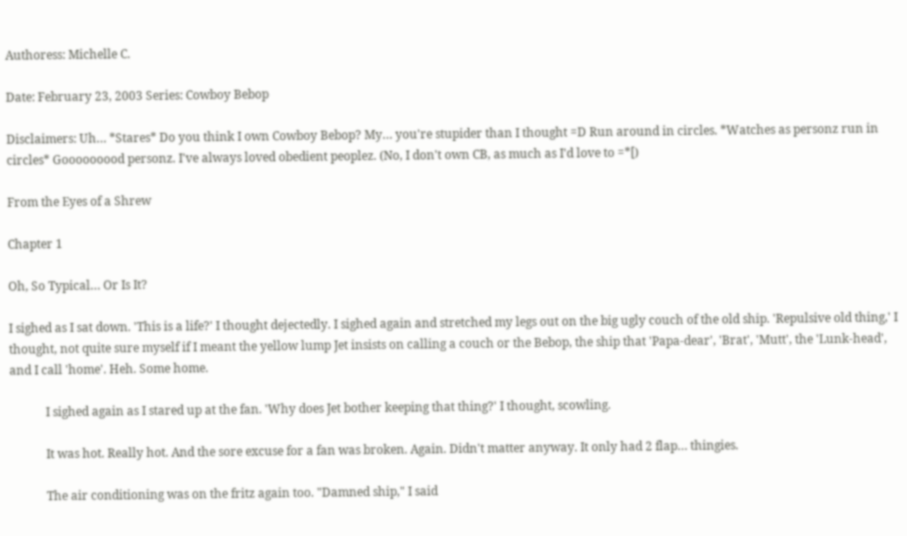Authoress: Michelle C.

Date: February 23, 2003 Series: Cowboy Bebop

Disclaimers: Uh… *Stares* Do you think I own Cowboy Bebop? My… you're stupider than I thought =D Run around in circles. *Watches as personz run in circles* Gooooooood personz. I've always loved obedient peoplez. (No, I don't own CB, as much as I'd love to =*[)

From the Eyes of a Shrew

Chapter 1

Oh, So Typical… Or Is It?

I sighed as I sat down. 'This is a life?' I thought dejectedly. I sighed again and stretched my legs out on the big ugly couch of the old ship. 'Repulsive old thing,' I thought, not quite sure myself if I meant the yellow lump Jet insists on calling a couch or the Bebop, the ship that 'Papa-dear', 'Brat', 'Mutt', the 'Lunk-head', and I call 'home'. Heh. Some home.

            I sighed again as I stared up at the fan. 'Why does Jet bother keeping that thing?' I thought, scowling.

            It was hot. Really hot. And the sore excuse for a fan was broken. Again. Didn't matter anyway. It only had 2 flap… thingies.

            The air conditioning was on the fritz again too. "Damned ship," I said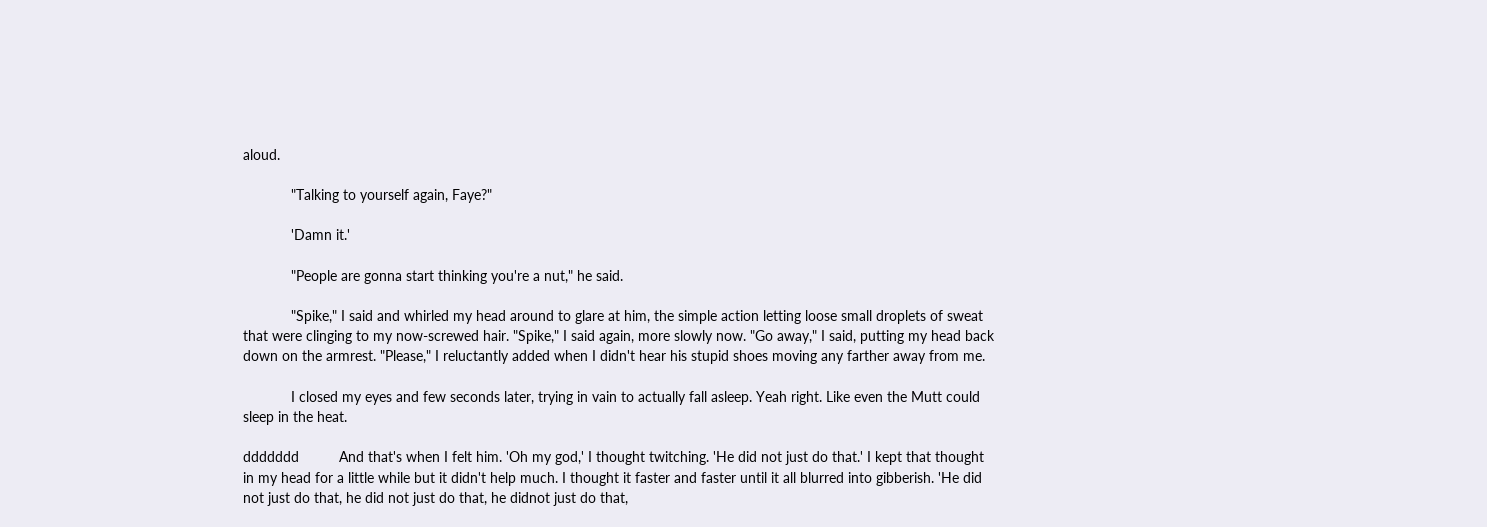aloud.

            "Talking to yourself again, Faye?"

            'Damn it.'

            "People are gonna start thinking you're a nut," he said.

            "Spike," I said and whirled my head around to glare at him, the simple action letting loose small droplets of sweat that were clinging to my now-screwed hair. "Spike," I said again, more slowly now. "Go away," I said, putting my head back down on the armrest. "Please," I reluctantly added when I didn't hear his stupid shoes moving any farther away from me.

            I closed my eyes and few seconds later, trying in vain to actually fall asleep. Yeah right. Like even the Mutt could sleep in the heat.

ddddddd          And that's when I felt him. 'Oh my god,' I thought twitching. 'He did not just do that.' I kept that thought in my head for a little while but it didn't help much. I thought it faster and faster until it all blurred into gibberish. 'He did not just do that, he did not just do that, he didnot just do that,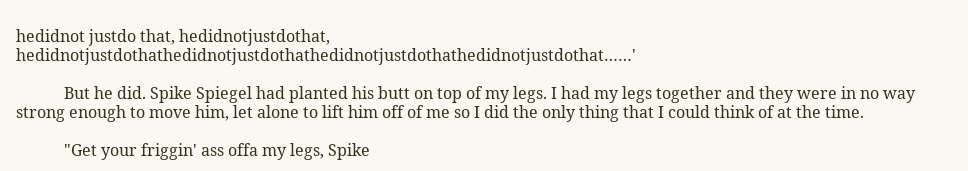hedidnot justdo that, hedidnotjustdothat, hedidnotjustdothathedidnotjustdothathedidnotjustdothathedidnotjustdothat……'

            But he did. Spike Spiegel had planted his butt on top of my legs. I had my legs together and they were in no way strong enough to move him, let alone to lift him off of me so I did the only thing that I could think of at the time.

            "Get your friggin' ass offa my legs, Spike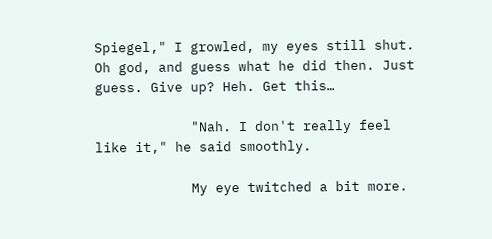Spiegel," I growled, my eyes still shut. Oh god, and guess what he did then. Just guess. Give up? Heh. Get this…

            "Nah. I don't really feel like it," he said smoothly.

            My eye twitched a bit more.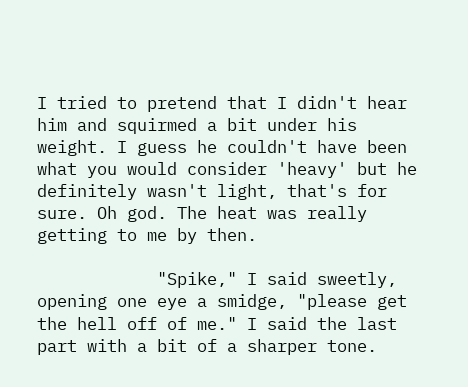I tried to pretend that I didn't hear him and squirmed a bit under his weight. I guess he couldn't have been what you would consider 'heavy' but he definitely wasn't light, that's for sure. Oh god. The heat was really getting to me by then.

            "Spike," I said sweetly, opening one eye a smidge, "please get the hell off of me." I said the last part with a bit of a sharper tone.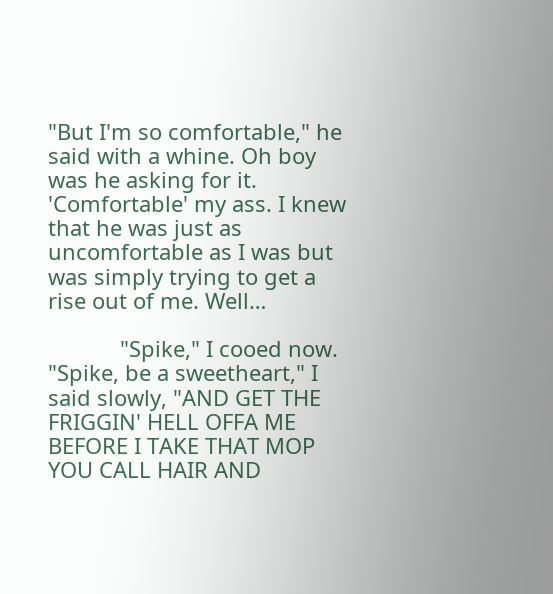"But I'm so comfortable," he said with a whine. Oh boy was he asking for it. 'Comfortable' my ass. I knew that he was just as uncomfortable as I was but was simply trying to get a rise out of me. Well…

            "Spike," I cooed now. "Spike, be a sweetheart," I said slowly, "AND GET THE FRIGGIN' HELL OFFA ME BEFORE I TAKE THAT MOP YOU CALL HAIR AND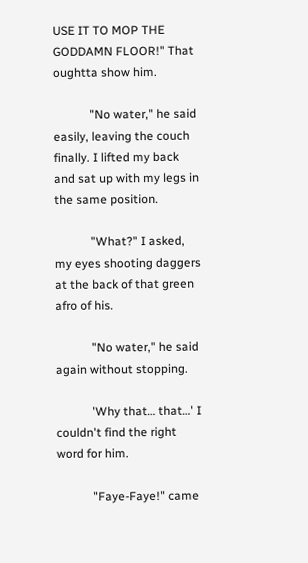USE IT TO MOP THE GODDAMN FLOOR!" That oughtta show him.

            "No water," he said easily, leaving the couch finally. I lifted my back and sat up with my legs in the same position.

            "What?" I asked, my eyes shooting daggers at the back of that green afro of his.

            "No water," he said again without stopping.

            'Why that… that…' I couldn't find the right word for him.

            "Faye-Faye!" came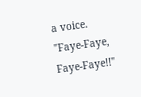a voice. "Faye-Faye, Faye-Faye!!"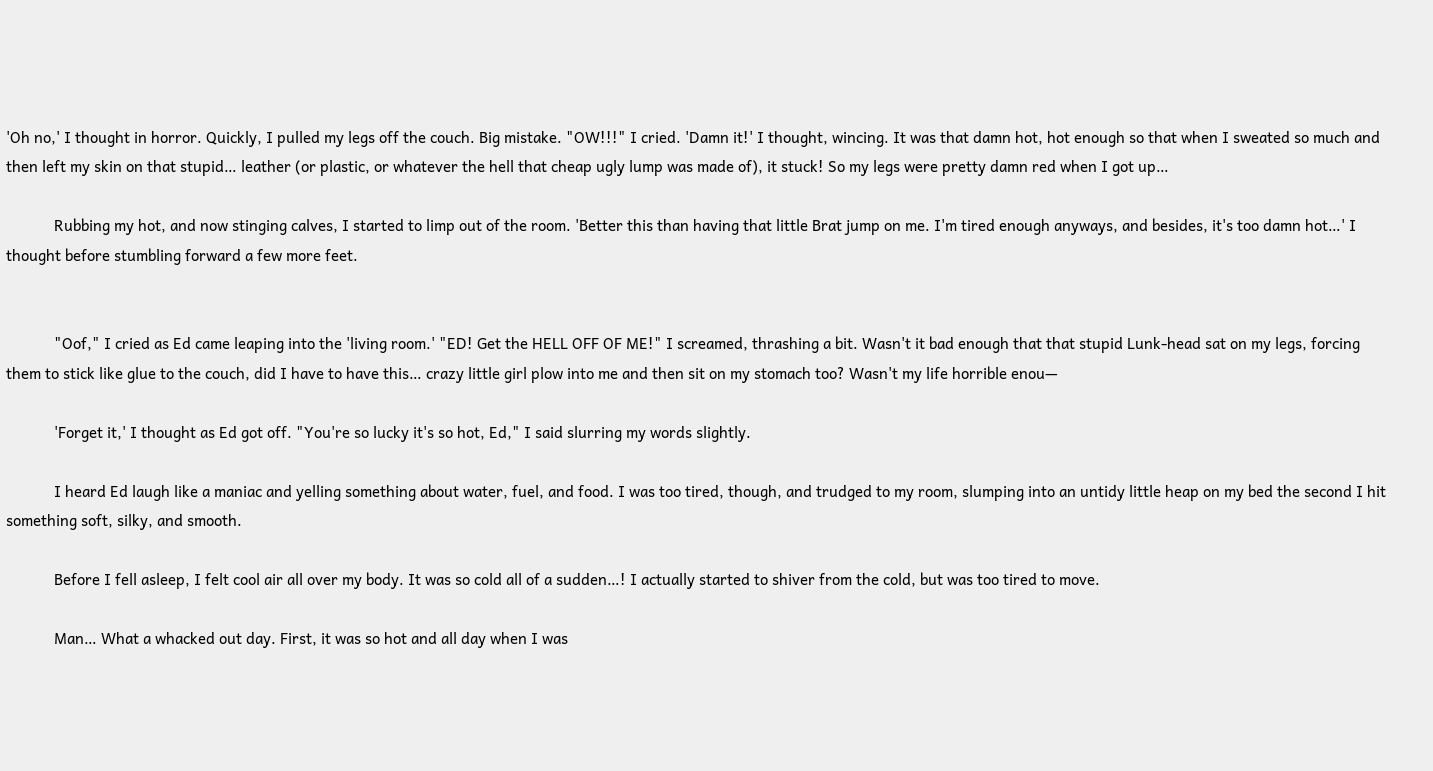'Oh no,' I thought in horror. Quickly, I pulled my legs off the couch. Big mistake. "OW!!!" I cried. 'Damn it!' I thought, wincing. It was that damn hot, hot enough so that when I sweated so much and then left my skin on that stupid… leather (or plastic, or whatever the hell that cheap ugly lump was made of), it stuck! So my legs were pretty damn red when I got up…

            Rubbing my hot, and now stinging calves, I started to limp out of the room. 'Better this than having that little Brat jump on me. I'm tired enough anyways, and besides, it's too damn hot…' I thought before stumbling forward a few more feet.


            "Oof," I cried as Ed came leaping into the 'living room.' "ED! Get the HELL OFF OF ME!" I screamed, thrashing a bit. Wasn't it bad enough that that stupid Lunk-head sat on my legs, forcing them to stick like glue to the couch, did I have to have this… crazy little girl plow into me and then sit on my stomach too? Wasn't my life horrible enou—

            'Forget it,' I thought as Ed got off. "You're so lucky it's so hot, Ed," I said slurring my words slightly.

            I heard Ed laugh like a maniac and yelling something about water, fuel, and food. I was too tired, though, and trudged to my room, slumping into an untidy little heap on my bed the second I hit something soft, silky, and smooth.

            Before I fell asleep, I felt cool air all over my body. It was so cold all of a sudden…! I actually started to shiver from the cold, but was too tired to move.

            Man… What a whacked out day. First, it was so hot and all day when I was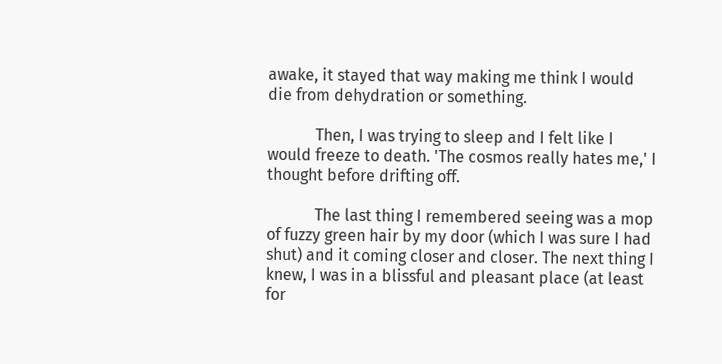awake, it stayed that way making me think I would die from dehydration or something.

            Then, I was trying to sleep and I felt like I would freeze to death. 'The cosmos really hates me,' I thought before drifting off.

            The last thing I remembered seeing was a mop of fuzzy green hair by my door (which I was sure I had shut) and it coming closer and closer. The next thing I knew, I was in a blissful and pleasant place (at least for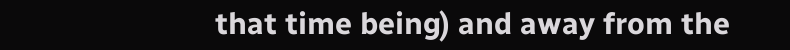that time being) and away from the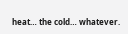heat… the cold… whatever.